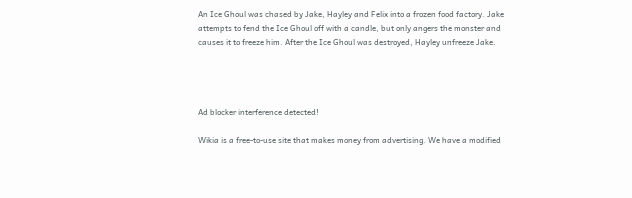An Ice Ghoul was chased by Jake, Hayley and Felix into a frozen food factory. Jake attempts to fend the Ice Ghoul off with a candle, but only angers the monster and causes it to freeze him. After the Ice Ghoul was destroyed, Hayley unfreeze Jake.




Ad blocker interference detected!

Wikia is a free-to-use site that makes money from advertising. We have a modified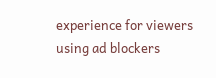experience for viewers using ad blockers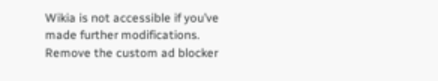Wikia is not accessible if you’ve made further modifications. Remove the custom ad blocker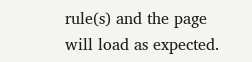rule(s) and the page will load as expected.